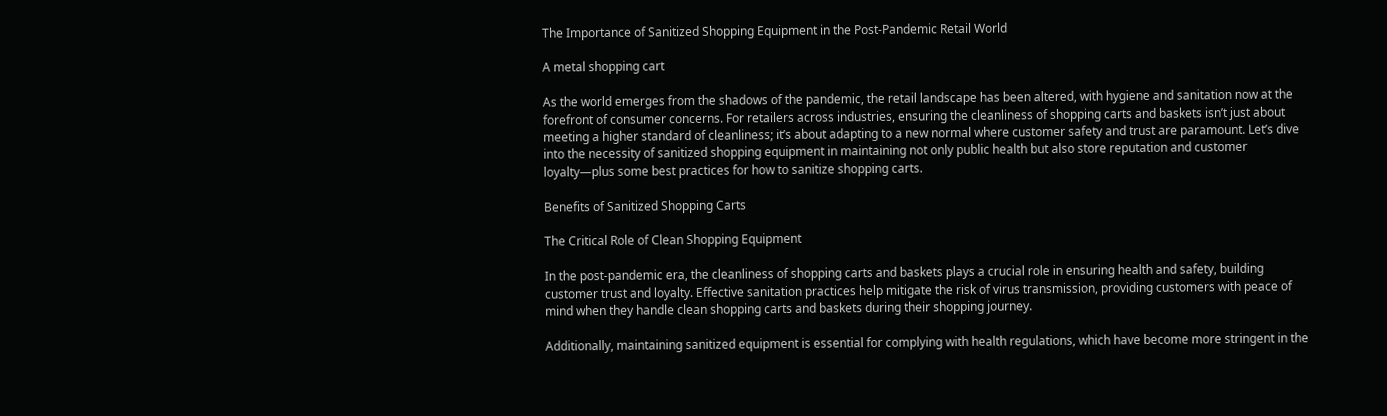The Importance of Sanitized Shopping Equipment in the Post-Pandemic Retail World

A metal shopping cart

As the world emerges from the shadows of the pandemic, the retail landscape has been altered, with hygiene and sanitation now at the forefront of consumer concerns. For retailers across industries, ensuring the cleanliness of shopping carts and baskets isn’t just about meeting a higher standard of cleanliness; it’s about adapting to a new normal where customer safety and trust are paramount. Let’s dive into the necessity of sanitized shopping equipment in maintaining not only public health but also store reputation and customer loyalty—plus some best practices for how to sanitize shopping carts.

Benefits of Sanitized Shopping Carts

The Critical Role of Clean Shopping Equipment

In the post-pandemic era, the cleanliness of shopping carts and baskets plays a crucial role in ensuring health and safety, building customer trust and loyalty. Effective sanitation practices help mitigate the risk of virus transmission, providing customers with peace of mind when they handle clean shopping carts and baskets during their shopping journey.

Additionally, maintaining sanitized equipment is essential for complying with health regulations, which have become more stringent in the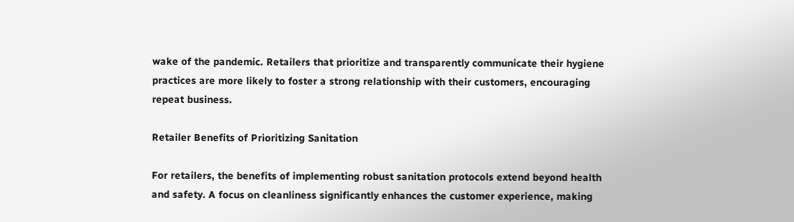wake of the pandemic. Retailers that prioritize and transparently communicate their hygiene practices are more likely to foster a strong relationship with their customers, encouraging repeat business.

Retailer Benefits of Prioritizing Sanitation

For retailers, the benefits of implementing robust sanitation protocols extend beyond health and safety. A focus on cleanliness significantly enhances the customer experience, making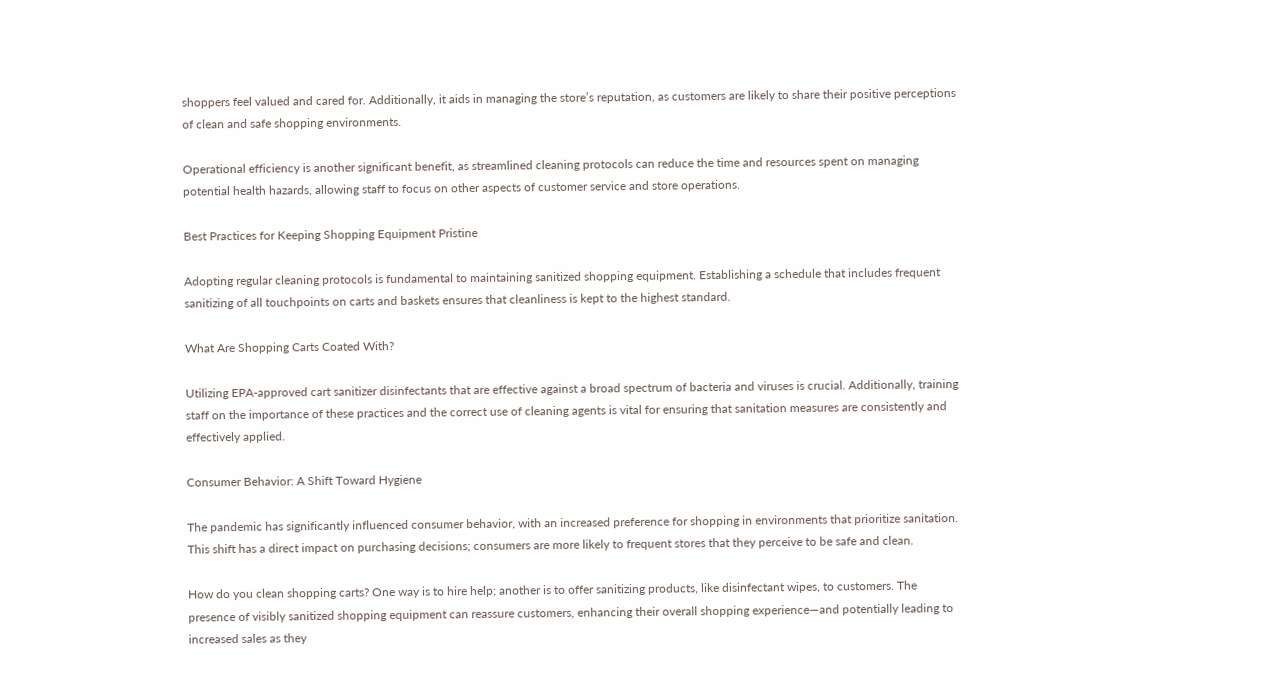shoppers feel valued and cared for. Additionally, it aids in managing the store’s reputation, as customers are likely to share their positive perceptions of clean and safe shopping environments.

Operational efficiency is another significant benefit, as streamlined cleaning protocols can reduce the time and resources spent on managing potential health hazards, allowing staff to focus on other aspects of customer service and store operations.

Best Practices for Keeping Shopping Equipment Pristine

Adopting regular cleaning protocols is fundamental to maintaining sanitized shopping equipment. Establishing a schedule that includes frequent sanitizing of all touchpoints on carts and baskets ensures that cleanliness is kept to the highest standard.

What Are Shopping Carts Coated With?

Utilizing EPA-approved cart sanitizer disinfectants that are effective against a broad spectrum of bacteria and viruses is crucial. Additionally, training staff on the importance of these practices and the correct use of cleaning agents is vital for ensuring that sanitation measures are consistently and effectively applied.

Consumer Behavior: A Shift Toward Hygiene

The pandemic has significantly influenced consumer behavior, with an increased preference for shopping in environments that prioritize sanitation. This shift has a direct impact on purchasing decisions; consumers are more likely to frequent stores that they perceive to be safe and clean.

How do you clean shopping carts? One way is to hire help; another is to offer sanitizing products, like disinfectant wipes, to customers. The presence of visibly sanitized shopping equipment can reassure customers, enhancing their overall shopping experience—and potentially leading to increased sales as they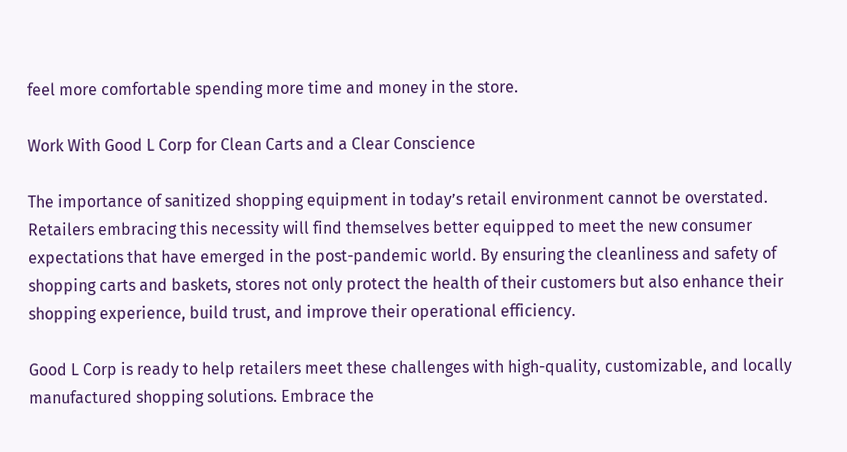feel more comfortable spending more time and money in the store.

Work With Good L Corp for Clean Carts and a Clear Conscience

The importance of sanitized shopping equipment in today’s retail environment cannot be overstated. Retailers embracing this necessity will find themselves better equipped to meet the new consumer expectations that have emerged in the post-pandemic world. By ensuring the cleanliness and safety of shopping carts and baskets, stores not only protect the health of their customers but also enhance their shopping experience, build trust, and improve their operational efficiency.

Good L Corp is ready to help retailers meet these challenges with high-quality, customizable, and locally manufactured shopping solutions. Embrace the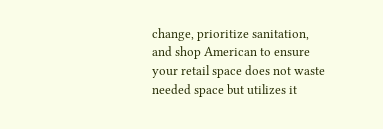change, prioritize sanitation, and shop American to ensure your retail space does not waste needed space but utilizes it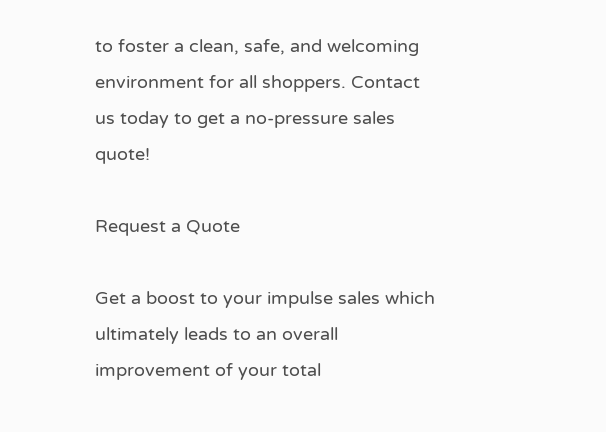to foster a clean, safe, and welcoming environment for all shoppers. Contact us today to get a no-pressure sales quote!

Request a Quote

Get a boost to your impulse sales which ultimately leads to an overall improvement of your total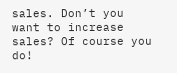sales. Don’t you want to increase sales? Of course you do!